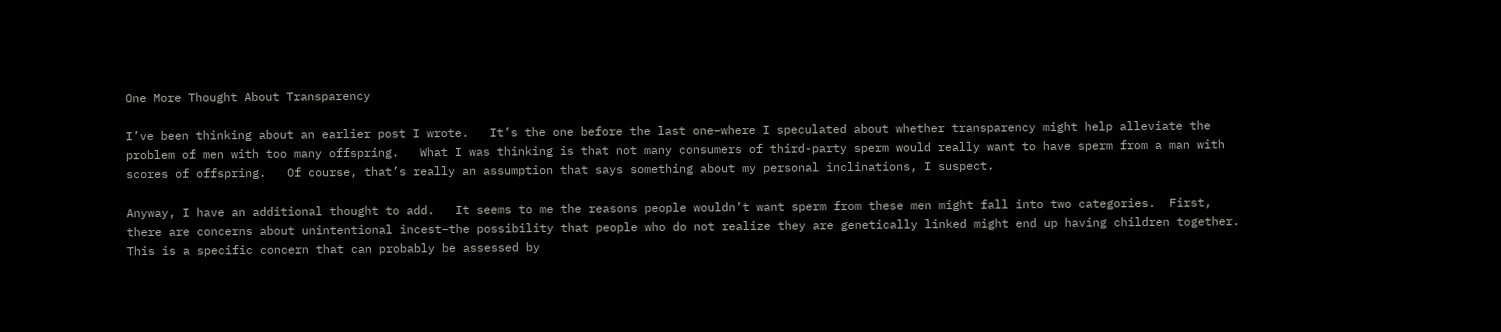One More Thought About Transparency

I’ve been thinking about an earlier post I wrote.   It’s the one before the last one–where I speculated about whether transparency might help alleviate the problem of men with too many offspring.   What I was thinking is that not many consumers of third-party sperm would really want to have sperm from a man with scores of offspring.   Of course, that’s really an assumption that says something about my personal inclinations, I suspect.

Anyway, I have an additional thought to add.   It seems to me the reasons people wouldn’t want sperm from these men might fall into two categories.  First, there are concerns about unintentional incest–the possibility that people who do not realize they are genetically linked might end up having children together.   This is a specific concern that can probably be assessed by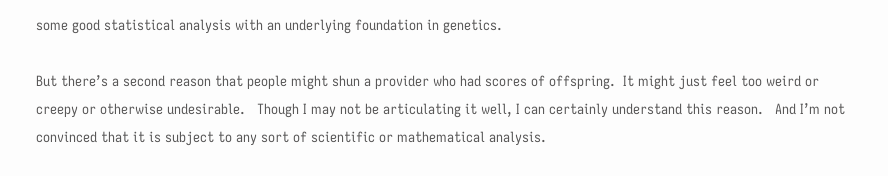some good statistical analysis with an underlying foundation in genetics.

But there’s a second reason that people might shun a provider who had scores of offspring.  It might just feel too weird or creepy or otherwise undesirable.   Though I may not be articulating it well, I can certainly understand this reason.   And I’m not convinced that it is subject to any sort of scientific or mathematical analysis.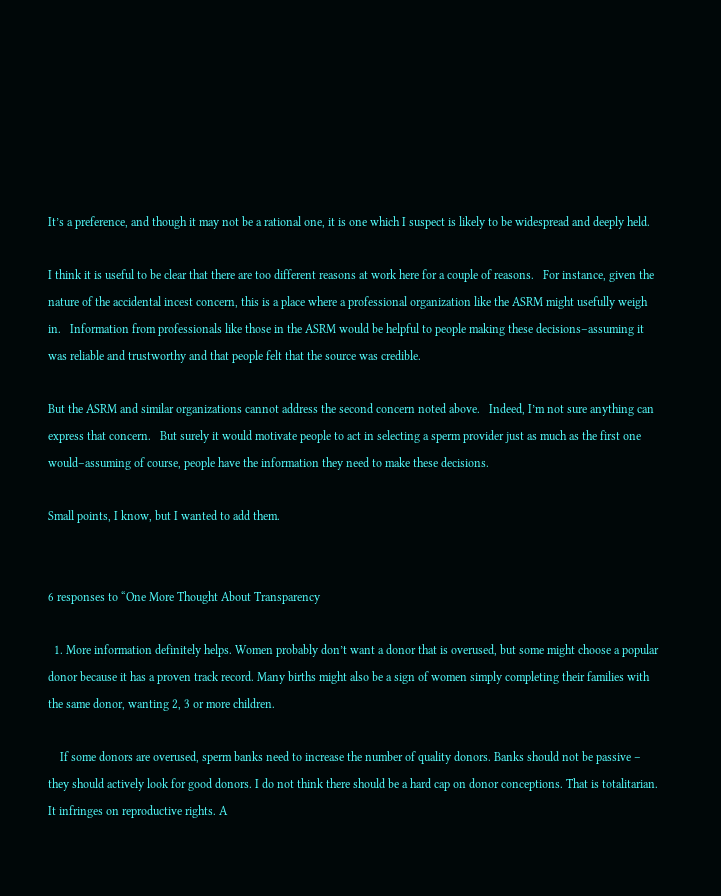It’s a preference, and though it may not be a rational one, it is one which I suspect is likely to be widespread and deeply held.

I think it is useful to be clear that there are too different reasons at work here for a couple of reasons.   For instance, given the nature of the accidental incest concern, this is a place where a professional organization like the ASRM might usefully weigh in.   Information from professionals like those in the ASRM would be helpful to people making these decisions–assuming it was reliable and trustworthy and that people felt that the source was credible.

But the ASRM and similar organizations cannot address the second concern noted above.   Indeed, I’m not sure anything can express that concern.   But surely it would motivate people to act in selecting a sperm provider just as much as the first one would–assuming of course, people have the information they need to make these decisions.

Small points, I know, but I wanted to add them.


6 responses to “One More Thought About Transparency

  1. More information definitely helps. Women probably don’t want a donor that is overused, but some might choose a popular donor because it has a proven track record. Many births might also be a sign of women simply completing their families with the same donor, wanting 2, 3 or more children.

    If some donors are overused, sperm banks need to increase the number of quality donors. Banks should not be passive – they should actively look for good donors. I do not think there should be a hard cap on donor conceptions. That is totalitarian. It infringes on reproductive rights. A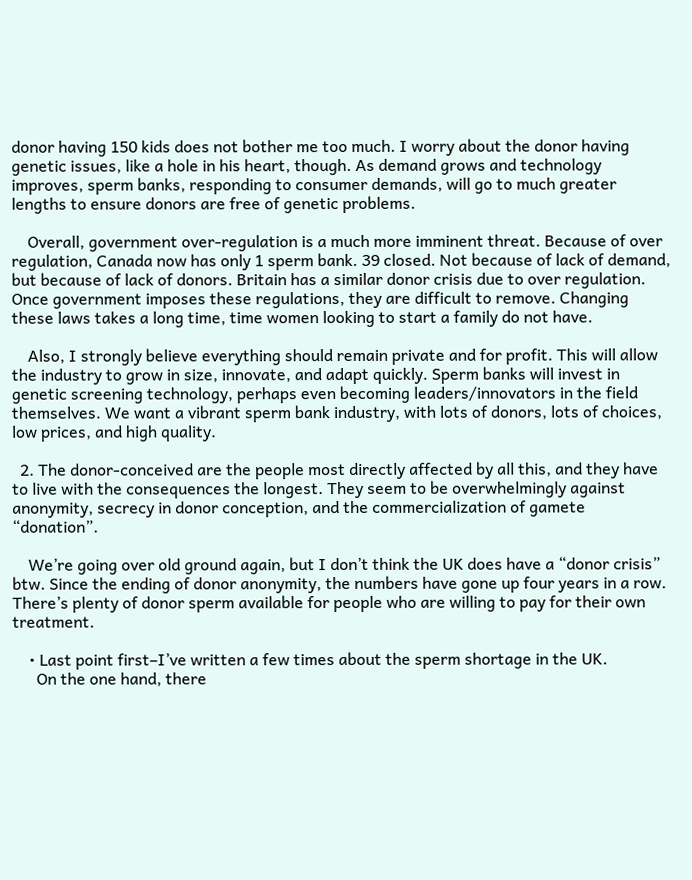donor having 150 kids does not bother me too much. I worry about the donor having genetic issues, like a hole in his heart, though. As demand grows and technology improves, sperm banks, responding to consumer demands, will go to much greater lengths to ensure donors are free of genetic problems.

    Overall, government over-regulation is a much more imminent threat. Because of over regulation, Canada now has only 1 sperm bank. 39 closed. Not because of lack of demand, but because of lack of donors. Britain has a similar donor crisis due to over regulation. Once government imposes these regulations, they are difficult to remove. Changing these laws takes a long time, time women looking to start a family do not have.

    Also, I strongly believe everything should remain private and for profit. This will allow the industry to grow in size, innovate, and adapt quickly. Sperm banks will invest in genetic screening technology, perhaps even becoming leaders/innovators in the field themselves. We want a vibrant sperm bank industry, with lots of donors, lots of choices, low prices, and high quality.

  2. The donor-conceived are the people most directly affected by all this, and they have to live with the consequences the longest. They seem to be overwhelmingly against anonymity, secrecy in donor conception, and the commercialization of gamete “donation”.

    We’re going over old ground again, but I don’t think the UK does have a “donor crisis” btw. Since the ending of donor anonymity, the numbers have gone up four years in a row. There’s plenty of donor sperm available for people who are willing to pay for their own treatment.

    • Last point first–I’ve written a few times about the sperm shortage in the UK.
      On the one hand, there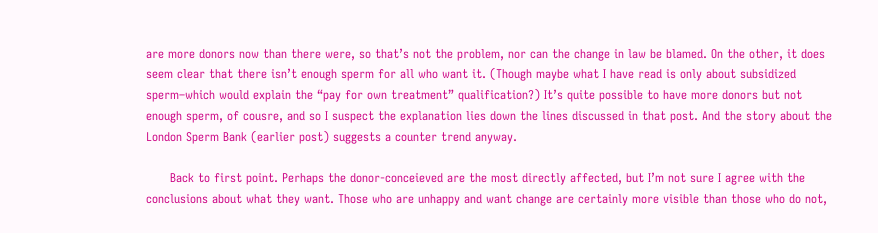are more donors now than there were, so that’s not the problem, nor can the change in law be blamed. On the other, it does seem clear that there isn’t enough sperm for all who want it. (Though maybe what I have read is only about subsidized sperm–which would explain the “pay for own treatment” qualification?) It’s quite possible to have more donors but not enough sperm, of cousre, and so I suspect the explanation lies down the lines discussed in that post. And the story about the London Sperm Bank (earlier post) suggests a counter trend anyway.

      Back to first point. Perhaps the donor-conceieved are the most directly affected, but I’m not sure I agree with the conclusions about what they want. Those who are unhappy and want change are certainly more visible than those who do not,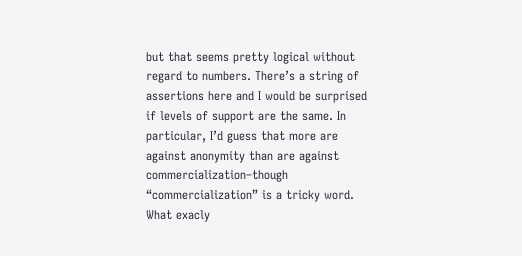but that seems pretty logical without regard to numbers. There’s a string of assertions here and I would be surprised if levels of support are the same. In particular, I’d guess that more are against anonymity than are against commercialization–though “commercialization” is a tricky word. What exacly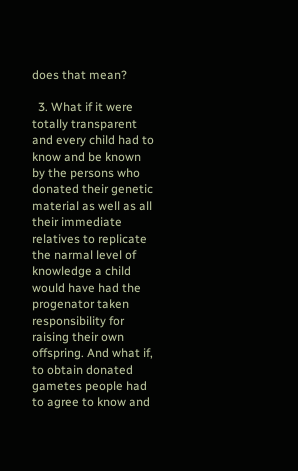does that mean?

  3. What if it were totally transparent and every child had to know and be known by the persons who donated their genetic material as well as all their immediate relatives to replicate the narmal level of knowledge a child would have had the progenator taken responsibility for raising their own offspring. And what if, to obtain donated gametes people had to agree to know and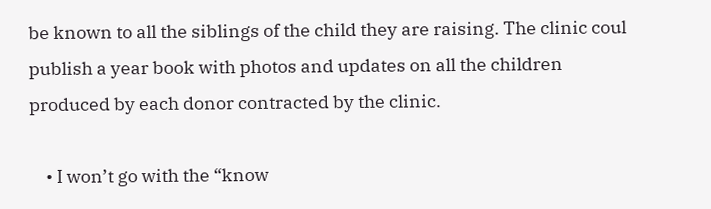be known to all the siblings of the child they are raising. The clinic coul publish a year book with photos and updates on all the children produced by each donor contracted by the clinic.

    • I won’t go with the “know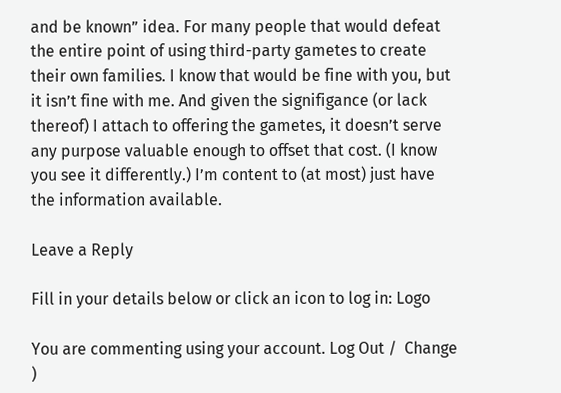and be known” idea. For many people that would defeat the entire point of using third-party gametes to create their own families. I know that would be fine with you, but it isn’t fine with me. And given the signifigance (or lack thereof) I attach to offering the gametes, it doesn’t serve any purpose valuable enough to offset that cost. (I know you see it differently.) I’m content to (at most) just have the information available.

Leave a Reply

Fill in your details below or click an icon to log in: Logo

You are commenting using your account. Log Out /  Change )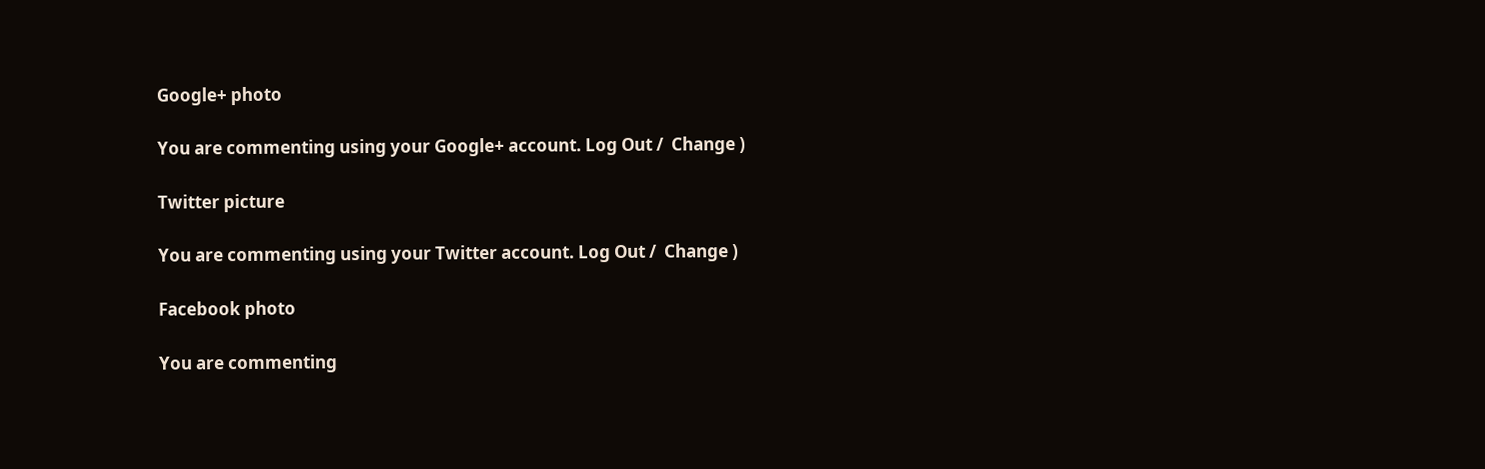Google+ photo

You are commenting using your Google+ account. Log Out /  Change )

Twitter picture

You are commenting using your Twitter account. Log Out /  Change )

Facebook photo

You are commenting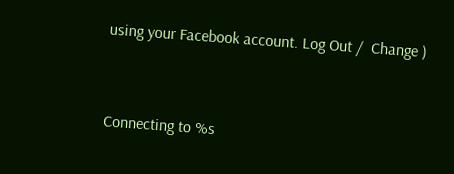using your Facebook account. Log Out /  Change )


Connecting to %s